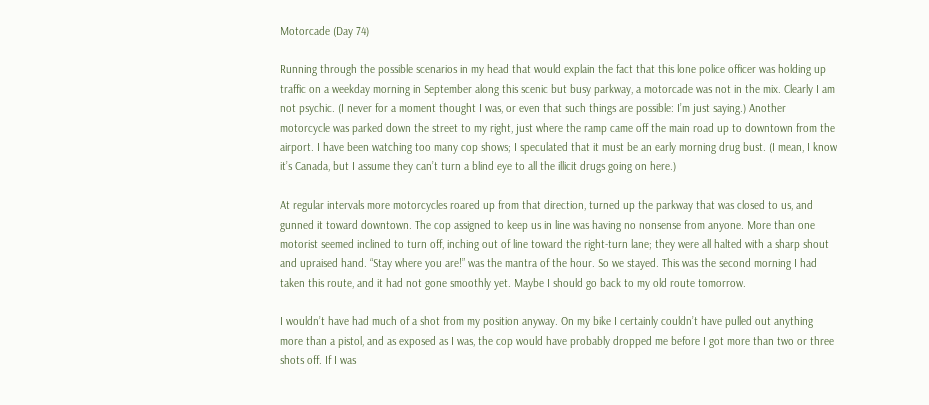Motorcade (Day 74)

Running through the possible scenarios in my head that would explain the fact that this lone police officer was holding up traffic on a weekday morning in September along this scenic but busy parkway, a motorcade was not in the mix. Clearly I am not psychic. (I never for a moment thought I was, or even that such things are possible: I’m just saying.) Another motorcycle was parked down the street to my right, just where the ramp came off the main road up to downtown from the airport. I have been watching too many cop shows; I speculated that it must be an early morning drug bust. (I mean, I know it’s Canada, but I assume they can’t turn a blind eye to all the illicit drugs going on here.)

At regular intervals more motorcycles roared up from that direction, turned up the parkway that was closed to us, and gunned it toward downtown. The cop assigned to keep us in line was having no nonsense from anyone. More than one motorist seemed inclined to turn off, inching out of line toward the right-turn lane; they were all halted with a sharp shout and upraised hand. “Stay where you are!” was the mantra of the hour. So we stayed. This was the second morning I had taken this route, and it had not gone smoothly yet. Maybe I should go back to my old route tomorrow.

I wouldn’t have had much of a shot from my position anyway. On my bike I certainly couldn’t have pulled out anything more than a pistol, and as exposed as I was, the cop would have probably dropped me before I got more than two or three shots off. If I was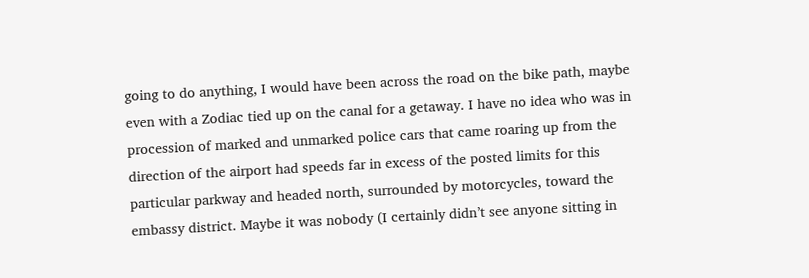going to do anything, I would have been across the road on the bike path, maybe even with a Zodiac tied up on the canal for a getaway. I have no idea who was in procession of marked and unmarked police cars that came roaring up from the direction of the airport had speeds far in excess of the posted limits for this particular parkway and headed north, surrounded by motorcycles, toward the embassy district. Maybe it was nobody (I certainly didn’t see anyone sitting in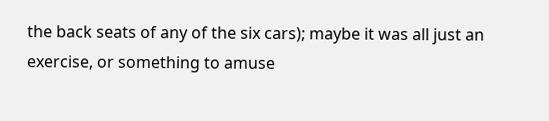the back seats of any of the six cars); maybe it was all just an exercise, or something to amuse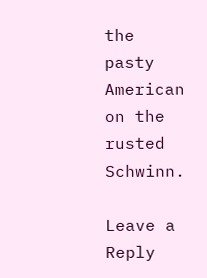the pasty American on the rusted Schwinn.

Leave a Reply